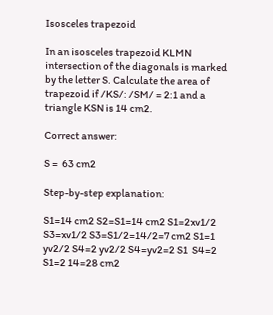Isosceles trapezoid

In an isosceles trapezoid KLMN intersection of the diagonals is marked by the letter S. Calculate the area of trapezoid if /KS/: /SM/ = 2:1 and a triangle KSN is 14 cm2.

Correct answer:

S =  63 cm2

Step-by-step explanation:

S1=14 cm2 S2=S1=14 cm2 S1=2xv1/2 S3=xv1/2 S3=S1/2=14/2=7 cm2 S1=1 yv2/2 S4=2 yv2/2 S4=yv2=2 S1  S4=2 S1=2 14=28 cm2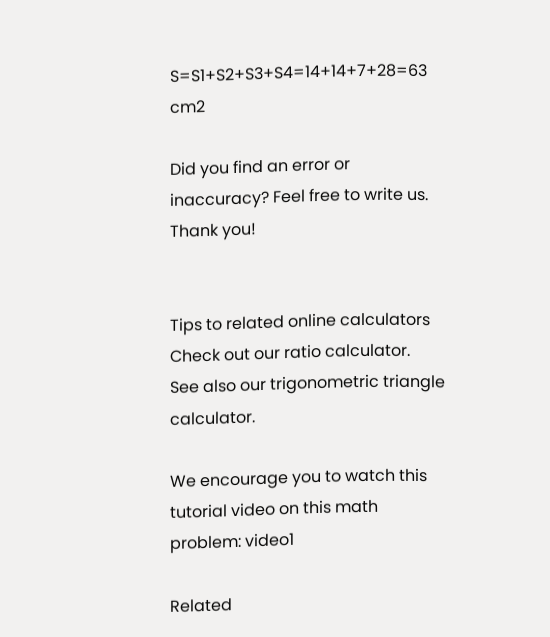S=S1+S2+S3+S4=14+14+7+28=63 cm2

Did you find an error or inaccuracy? Feel free to write us. Thank you!


Tips to related online calculators
Check out our ratio calculator.
See also our trigonometric triangle calculator.

We encourage you to watch this tutorial video on this math problem: video1

Related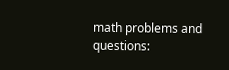math problems and questions: